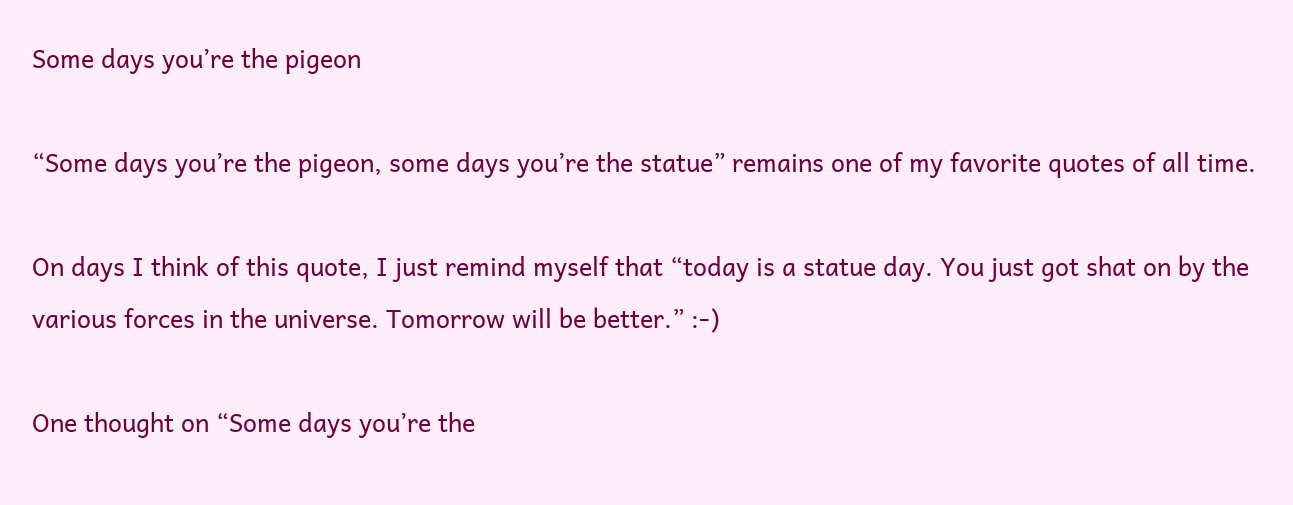Some days you’re the pigeon

“Some days you’re the pigeon, some days you’re the statue” remains one of my favorite quotes of all time.

On days I think of this quote, I just remind myself that “today is a statue day. You just got shat on by the various forces in the universe. Tomorrow will be better.” :-)

One thought on “Some days you’re the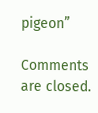pigeon”

Comments are closed.